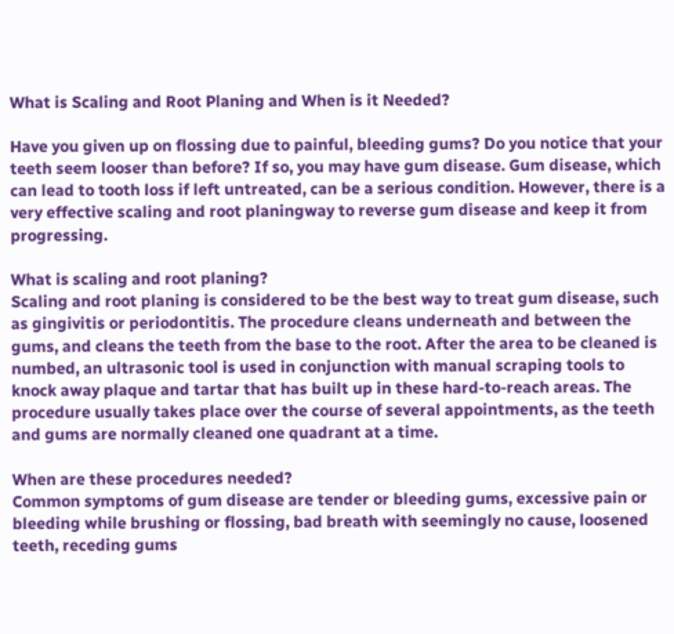What is Scaling and Root Planing and When is it Needed?

Have you given up on flossing due to painful, bleeding gums? Do you notice that your teeth seem looser than before? If so, you may have gum disease. Gum disease, which can lead to tooth loss if left untreated, can be a serious condition. However, there is a very effective scaling and root planingway to reverse gum disease and keep it from progressing.

What is scaling and root planing?
Scaling and root planing is considered to be the best way to treat gum disease, such as gingivitis or periodontitis. The procedure cleans underneath and between the gums, and cleans the teeth from the base to the root. After the area to be cleaned is numbed, an ultrasonic tool is used in conjunction with manual scraping tools to knock away plaque and tartar that has built up in these hard-to-reach areas. The procedure usually takes place over the course of several appointments, as the teeth and gums are normally cleaned one quadrant at a time.

When are these procedures needed?
Common symptoms of gum disease are tender or bleeding gums, excessive pain or bleeding while brushing or flossing, bad breath with seemingly no cause, loosened teeth, receding gums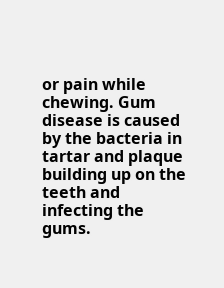or pain while chewing. Gum disease is caused by the bacteria in tartar and plaque building up on the teeth and infecting the gums.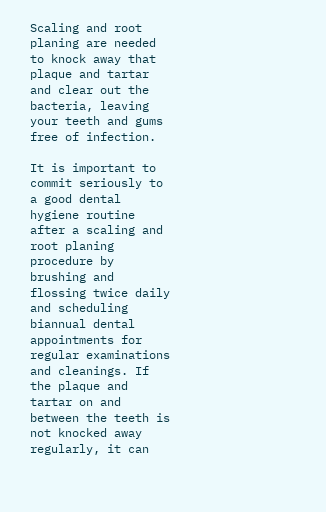Scaling and root planing are needed to knock away that plaque and tartar and clear out the bacteria, leaving your teeth and gums free of infection.

It is important to commit seriously to a good dental hygiene routine after a scaling and root planing procedure by brushing and flossing twice daily and scheduling biannual dental appointments for regular examinations and cleanings. If the plaque and tartar on and between the teeth is not knocked away regularly, it can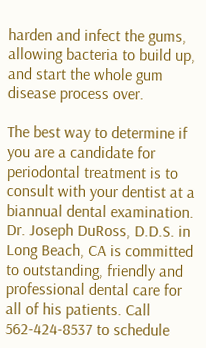harden and infect the gums, allowing bacteria to build up, and start the whole gum disease process over.

The best way to determine if you are a candidate for periodontal treatment is to consult with your dentist at a biannual dental examination. Dr. Joseph DuRoss, D.D.S. in Long Beach, CA is committed to outstanding, friendly and professional dental care for all of his patients. Call 562-424-8537 to schedule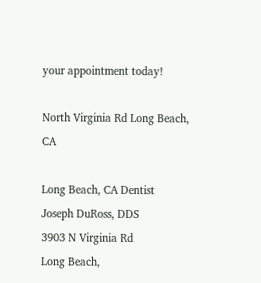your appointment today!

North Virginia Rd Long Beach, CA

Long Beach, CA Dentist
Joseph DuRoss, DDS
3903 N Virginia Rd
Long Beach,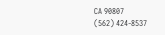CA 90807
(562) 424-8537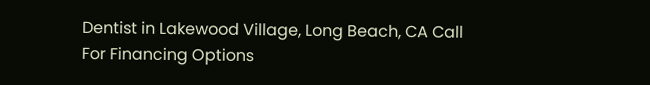Dentist in Lakewood Village, Long Beach, CA Call For Financing Options